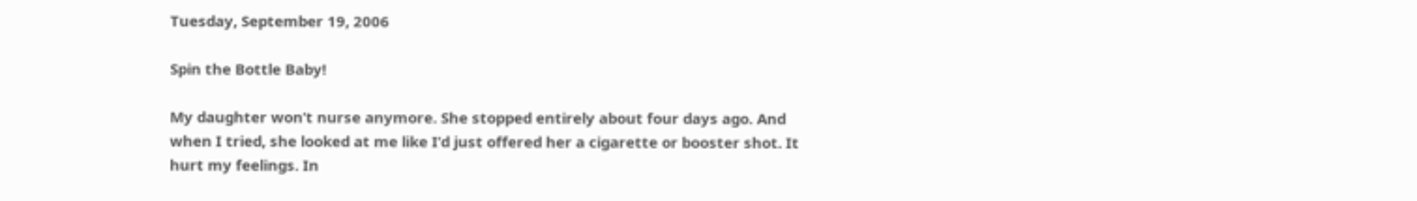Tuesday, September 19, 2006

Spin the Bottle Baby!

My daughter won’t nurse anymore. She stopped entirely about four days ago. And when I tried, she looked at me like I’d just offered her a cigarette or booster shot. It hurt my feelings. In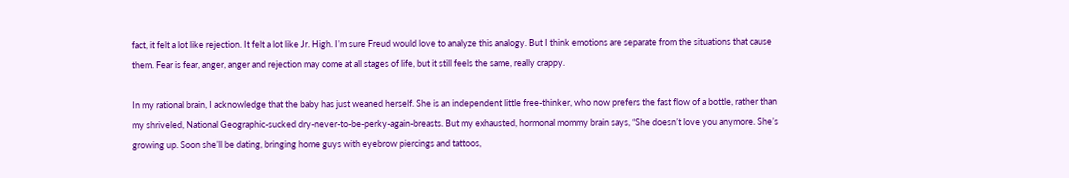fact, it felt a lot like rejection. It felt a lot like Jr. High. I’m sure Freud would love to analyze this analogy. But I think emotions are separate from the situations that cause them. Fear is fear, anger, anger and rejection may come at all stages of life, but it still feels the same, really crappy.

In my rational brain, I acknowledge that the baby has just weaned herself. She is an independent little free-thinker, who now prefers the fast flow of a bottle, rather than my shriveled, National Geographic-sucked dry-never-to-be-perky-again-breasts. But my exhausted, hormonal mommy brain says, “She doesn’t love you anymore. She’s growing up. Soon she’ll be dating, bringing home guys with eyebrow piercings and tattoos,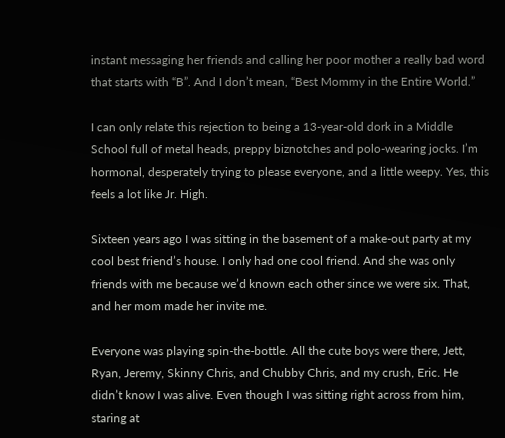instant messaging her friends and calling her poor mother a really bad word that starts with “B”. And I don’t mean, “Best Mommy in the Entire World.”

I can only relate this rejection to being a 13-year-old dork in a Middle School full of metal heads, preppy biznotches and polo-wearing jocks. I’m hormonal, desperately trying to please everyone, and a little weepy. Yes, this feels a lot like Jr. High.

Sixteen years ago I was sitting in the basement of a make-out party at my cool best friend’s house. I only had one cool friend. And she was only friends with me because we’d known each other since we were six. That, and her mom made her invite me.

Everyone was playing spin-the-bottle. All the cute boys were there, Jett, Ryan, Jeremy, Skinny Chris, and Chubby Chris, and my crush, Eric. He didn’t know I was alive. Even though I was sitting right across from him, staring at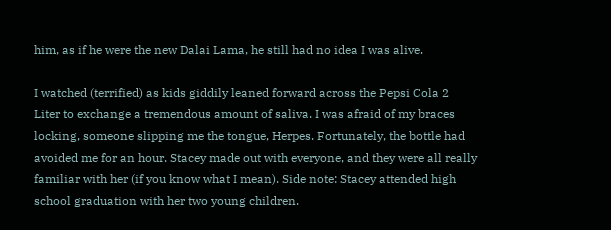him, as if he were the new Dalai Lama, he still had no idea I was alive.

I watched (terrified) as kids giddily leaned forward across the Pepsi Cola 2 Liter to exchange a tremendous amount of saliva. I was afraid of my braces locking, someone slipping me the tongue, Herpes. Fortunately, the bottle had avoided me for an hour. Stacey made out with everyone, and they were all really familiar with her (if you know what I mean). Side note: Stacey attended high school graduation with her two young children.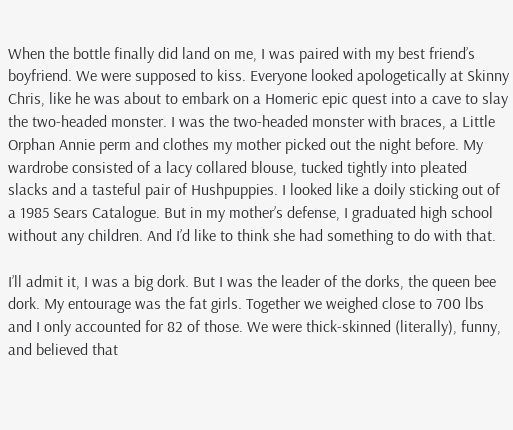When the bottle finally did land on me, I was paired with my best friend’s boyfriend. We were supposed to kiss. Everyone looked apologetically at Skinny Chris, like he was about to embark on a Homeric epic quest into a cave to slay the two-headed monster. I was the two-headed monster with braces, a Little Orphan Annie perm and clothes my mother picked out the night before. My wardrobe consisted of a lacy collared blouse, tucked tightly into pleated slacks and a tasteful pair of Hushpuppies. I looked like a doily sticking out of a 1985 Sears Catalogue. But in my mother’s defense, I graduated high school without any children. And I’d like to think she had something to do with that.

I’ll admit it, I was a big dork. But I was the leader of the dorks, the queen bee dork. My entourage was the fat girls. Together we weighed close to 700 lbs and I only accounted for 82 of those. We were thick-skinned (literally), funny, and believed that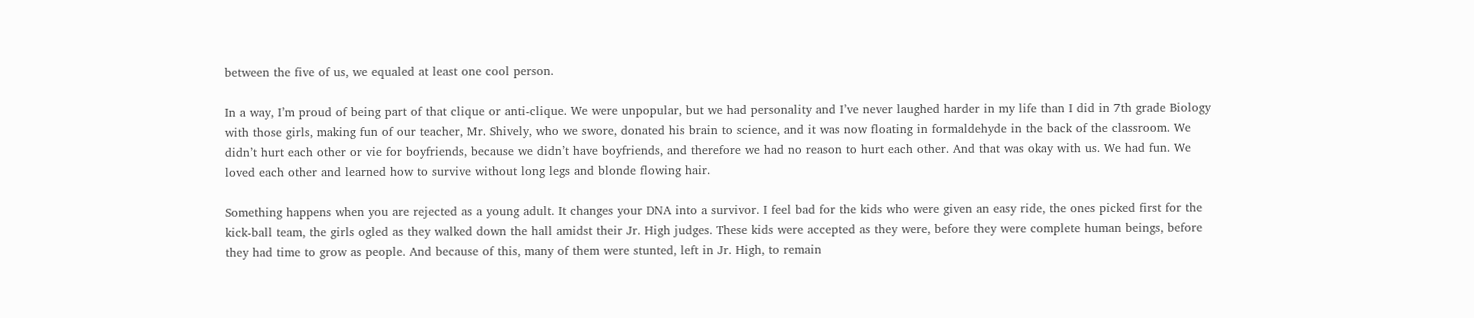between the five of us, we equaled at least one cool person.

In a way, I’m proud of being part of that clique or anti-clique. We were unpopular, but we had personality and I’ve never laughed harder in my life than I did in 7th grade Biology with those girls, making fun of our teacher, Mr. Shively, who we swore, donated his brain to science, and it was now floating in formaldehyde in the back of the classroom. We didn’t hurt each other or vie for boyfriends, because we didn’t have boyfriends, and therefore we had no reason to hurt each other. And that was okay with us. We had fun. We loved each other and learned how to survive without long legs and blonde flowing hair.

Something happens when you are rejected as a young adult. It changes your DNA into a survivor. I feel bad for the kids who were given an easy ride, the ones picked first for the kick-ball team, the girls ogled as they walked down the hall amidst their Jr. High judges. These kids were accepted as they were, before they were complete human beings, before they had time to grow as people. And because of this, many of them were stunted, left in Jr. High, to remain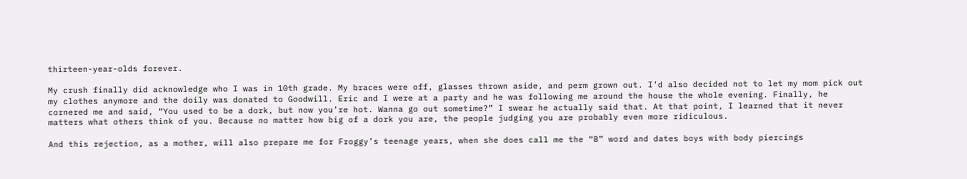thirteen-year-olds forever.

My crush finally did acknowledge who I was in 10th grade. My braces were off, glasses thrown aside, and perm grown out. I’d also decided not to let my mom pick out my clothes anymore and the doily was donated to Goodwill. Eric and I were at a party and he was following me around the house the whole evening. Finally, he cornered me and said, “You used to be a dork, but now you’re hot. Wanna go out sometime?” I swear he actually said that. At that point, I learned that it never matters what others think of you. Because no matter how big of a dork you are, the people judging you are probably even more ridiculous.

And this rejection, as a mother, will also prepare me for Froggy’s teenage years, when she does call me the “B” word and dates boys with body piercings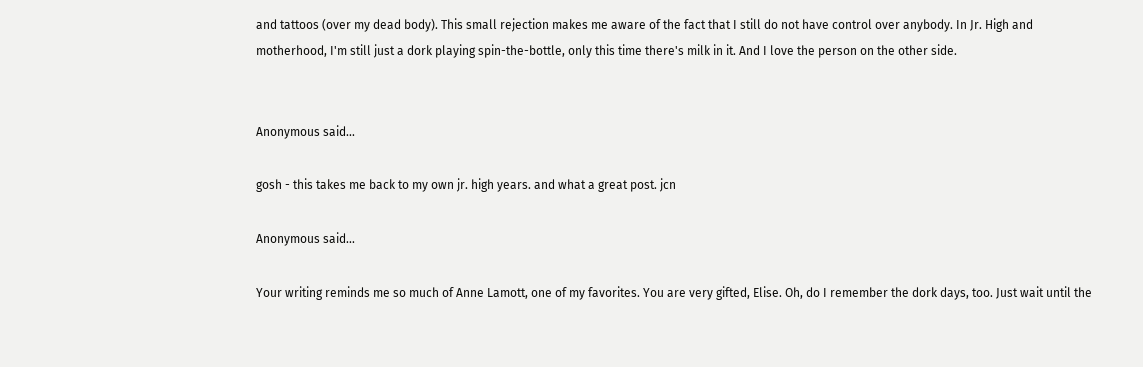and tattoos (over my dead body). This small rejection makes me aware of the fact that I still do not have control over anybody. In Jr. High and motherhood, I'm still just a dork playing spin-the-bottle, only this time there's milk in it. And I love the person on the other side.


Anonymous said...

gosh - this takes me back to my own jr. high years. and what a great post. jcn

Anonymous said...

Your writing reminds me so much of Anne Lamott, one of my favorites. You are very gifted, Elise. Oh, do I remember the dork days, too. Just wait until the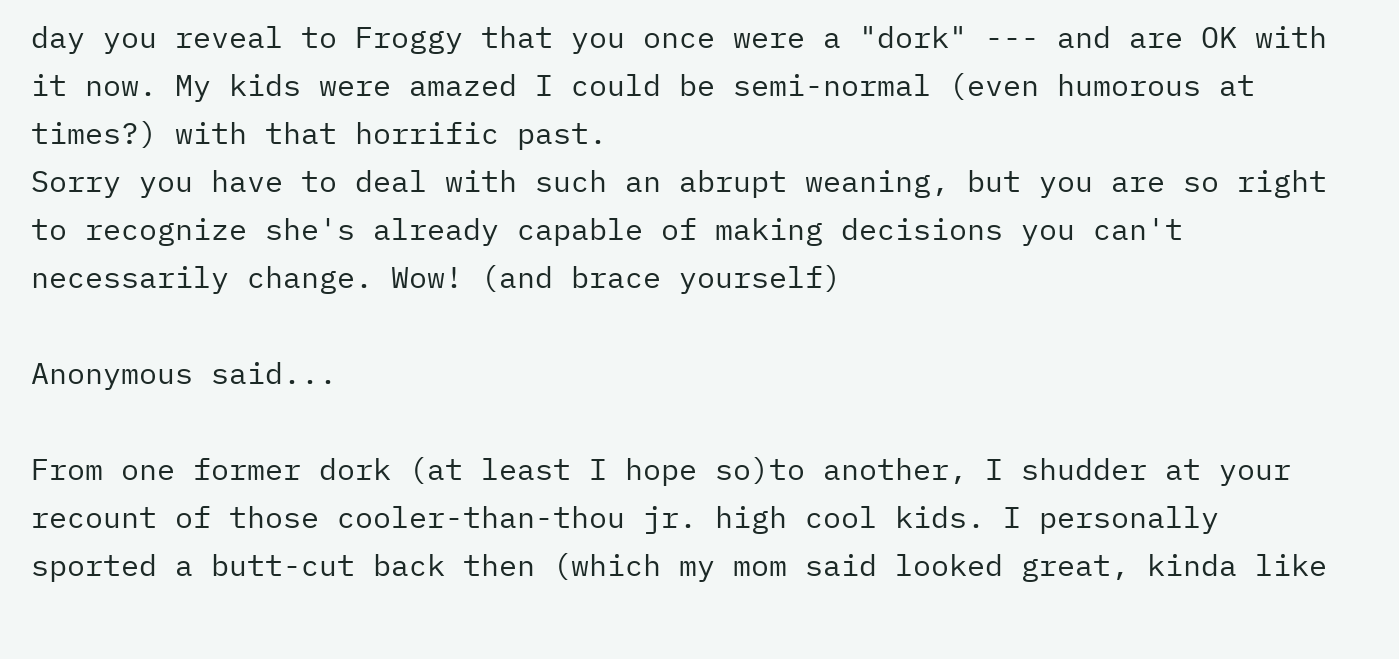day you reveal to Froggy that you once were a "dork" --- and are OK with it now. My kids were amazed I could be semi-normal (even humorous at times?) with that horrific past.
Sorry you have to deal with such an abrupt weaning, but you are so right to recognize she's already capable of making decisions you can't necessarily change. Wow! (and brace yourself)

Anonymous said...

From one former dork (at least I hope so)to another, I shudder at your recount of those cooler-than-thou jr. high cool kids. I personally sported a butt-cut back then (which my mom said looked great, kinda like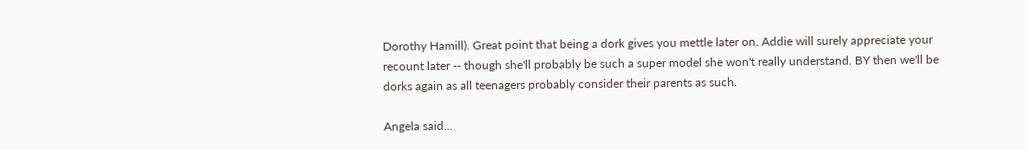Dorothy Hamill). Great point that being a dork gives you mettle later on. Addie will surely appreciate your recount later -- though she'll probably be such a super model she won't really understand. BY then we'll be dorks again as all teenagers probably consider their parents as such.

Angela said...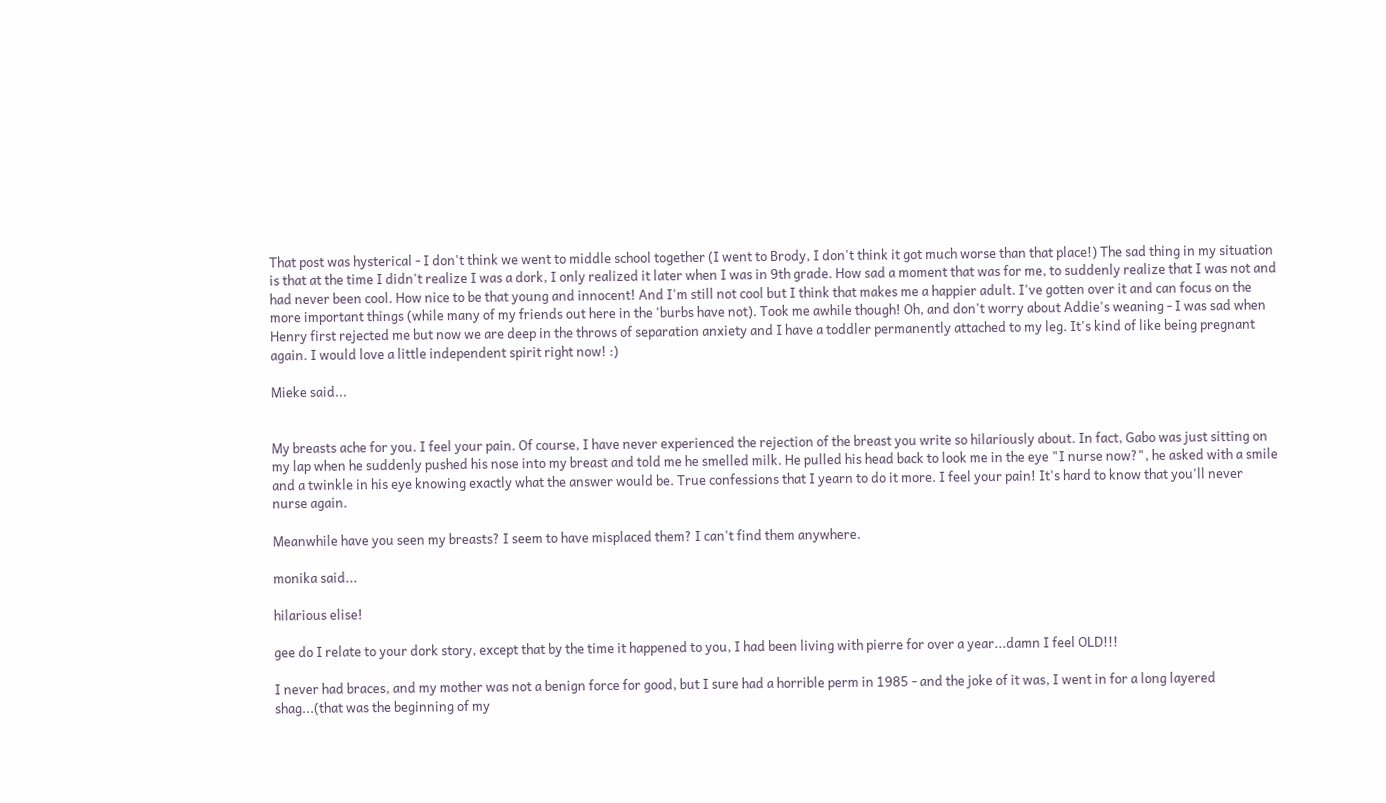That post was hysterical - I don't think we went to middle school together (I went to Brody, I don't think it got much worse than that place!) The sad thing in my situation is that at the time I didn't realize I was a dork, I only realized it later when I was in 9th grade. How sad a moment that was for me, to suddenly realize that I was not and had never been cool. How nice to be that young and innocent! And I'm still not cool but I think that makes me a happier adult. I've gotten over it and can focus on the more important things (while many of my friends out here in the 'burbs have not). Took me awhile though! Oh, and don't worry about Addie's weaning - I was sad when Henry first rejected me but now we are deep in the throws of separation anxiety and I have a toddler permanently attached to my leg. It's kind of like being pregnant again. I would love a little independent spirit right now! :)

Mieke said...


My breasts ache for you. I feel your pain. Of course, I have never experienced the rejection of the breast you write so hilariously about. In fact, Gabo was just sitting on my lap when he suddenly pushed his nose into my breast and told me he smelled milk. He pulled his head back to look me in the eye "I nurse now?", he asked with a smile and a twinkle in his eye knowing exactly what the answer would be. True confessions that I yearn to do it more. I feel your pain! It's hard to know that you'll never nurse again.

Meanwhile have you seen my breasts? I seem to have misplaced them? I can't find them anywhere.

monika said...

hilarious elise!

gee do I relate to your dork story, except that by the time it happened to you, I had been living with pierre for over a year...damn I feel OLD!!!

I never had braces, and my mother was not a benign force for good, but I sure had a horrible perm in 1985 - and the joke of it was, I went in for a long layered shag...(that was the beginning of my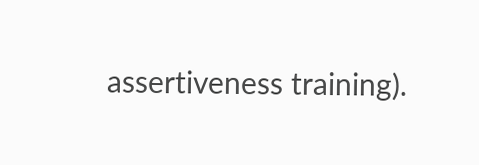assertiveness training).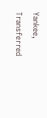Yankee, Transferred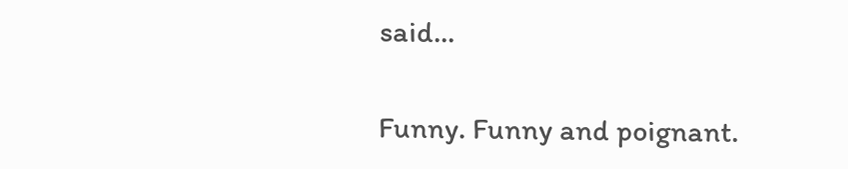said...

Funny. Funny and poignant.